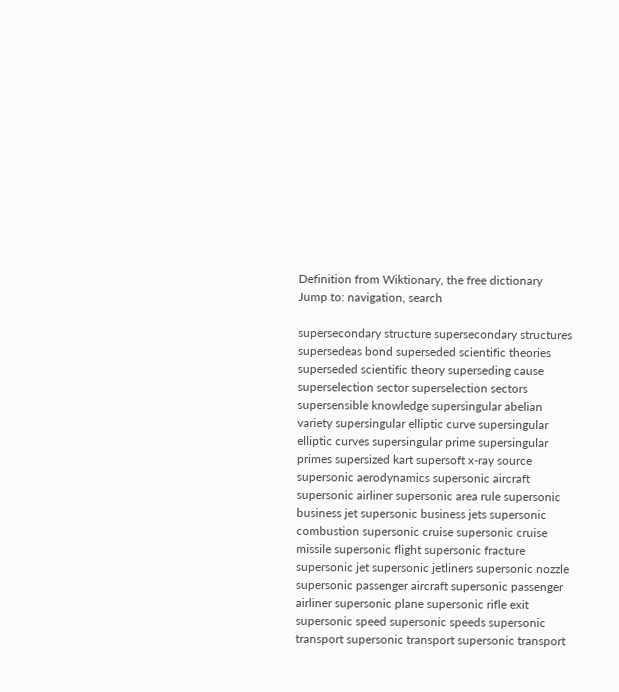Definition from Wiktionary, the free dictionary
Jump to: navigation, search

supersecondary structure supersecondary structures supersedeas bond superseded scientific theories superseded scientific theory superseding cause superselection sector superselection sectors supersensible knowledge supersingular abelian variety supersingular elliptic curve supersingular elliptic curves supersingular prime supersingular primes supersized kart supersoft x-ray source supersonic aerodynamics supersonic aircraft supersonic airliner supersonic area rule supersonic business jet supersonic business jets supersonic combustion supersonic cruise supersonic cruise missile supersonic flight supersonic fracture supersonic jet supersonic jetliners supersonic nozzle supersonic passenger aircraft supersonic passenger airliner supersonic plane supersonic rifle exit supersonic speed supersonic speeds supersonic transport supersonic transport supersonic transport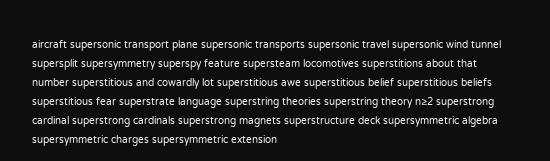aircraft supersonic transport plane supersonic transports supersonic travel supersonic wind tunnel supersplit supersymmetry superspy feature supersteam locomotives superstitions about that number superstitious and cowardly lot superstitious awe superstitious belief superstitious beliefs superstitious fear superstrate language superstring theories superstring theory n≥2 superstrong cardinal superstrong cardinals superstrong magnets superstructure deck supersymmetric algebra supersymmetric charges supersymmetric extension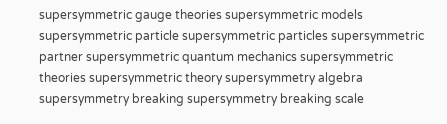supersymmetric gauge theories supersymmetric models supersymmetric particle supersymmetric particles supersymmetric partner supersymmetric quantum mechanics supersymmetric theories supersymmetric theory supersymmetry algebra supersymmetry breaking supersymmetry breaking scale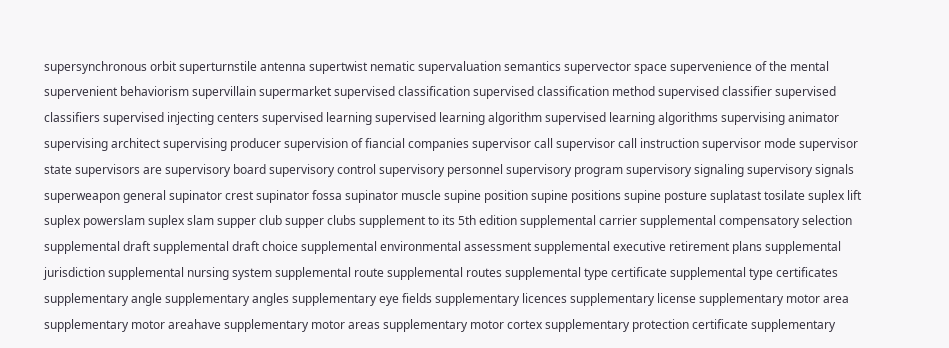supersynchronous orbit superturnstile antenna supertwist nematic supervaluation semantics supervector space supervenience of the mental supervenient behaviorism supervillain supermarket supervised classification supervised classification method supervised classifier supervised classifiers supervised injecting centers supervised learning supervised learning algorithm supervised learning algorithms supervising animator supervising architect supervising producer supervision of fiancial companies supervisor call supervisor call instruction supervisor mode supervisor state supervisors are supervisory board supervisory control supervisory personnel supervisory program supervisory signaling supervisory signals superweapon general supinator crest supinator fossa supinator muscle supine position supine positions supine posture suplatast tosilate suplex lift suplex powerslam suplex slam supper club supper clubs supplement to its 5th edition supplemental carrier supplemental compensatory selection supplemental draft supplemental draft choice supplemental environmental assessment supplemental executive retirement plans supplemental jurisdiction supplemental nursing system supplemental route supplemental routes supplemental type certificate supplemental type certificates supplementary angle supplementary angles supplementary eye fields supplementary licences supplementary license supplementary motor area supplementary motor areahave supplementary motor areas supplementary motor cortex supplementary protection certificate supplementary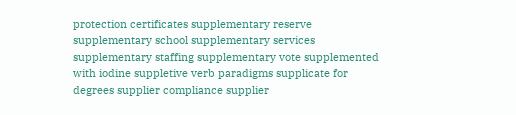protection certificates supplementary reserve supplementary school supplementary services supplementary staffing supplementary vote supplemented with iodine suppletive verb paradigms supplicate for degrees supplier compliance supplier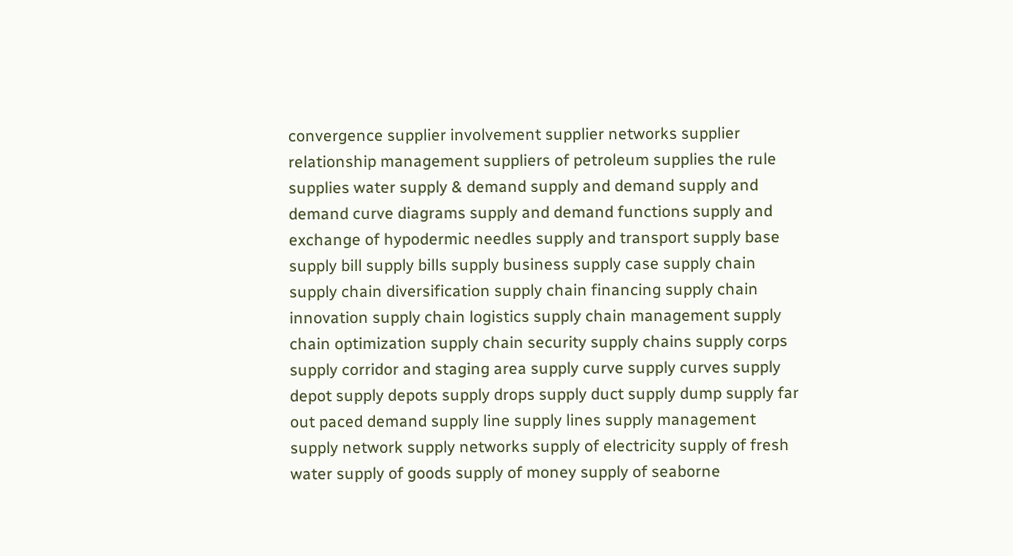convergence supplier involvement supplier networks supplier relationship management suppliers of petroleum supplies the rule supplies water supply & demand supply and demand supply and demand curve diagrams supply and demand functions supply and exchange of hypodermic needles supply and transport supply base supply bill supply bills supply business supply case supply chain supply chain diversification supply chain financing supply chain innovation supply chain logistics supply chain management supply chain optimization supply chain security supply chains supply corps supply corridor and staging area supply curve supply curves supply depot supply depots supply drops supply duct supply dump supply far out paced demand supply line supply lines supply management supply network supply networks supply of electricity supply of fresh water supply of goods supply of money supply of seaborne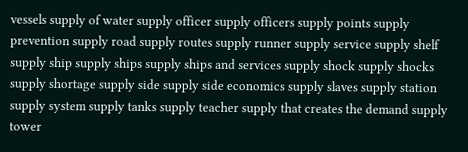vessels supply of water supply officer supply officers supply points supply prevention supply road supply routes supply runner supply service supply shelf supply ship supply ships supply ships and services supply shock supply shocks supply shortage supply side supply side economics supply slaves supply station supply system supply tanks supply teacher supply that creates the demand supply tower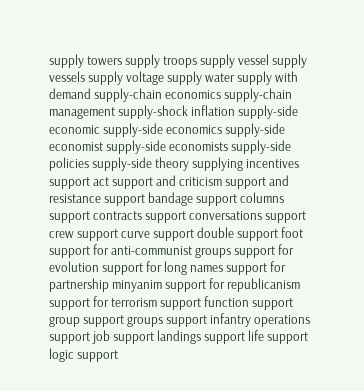supply towers supply troops supply vessel supply vessels supply voltage supply water supply with demand supply-chain economics supply-chain management supply-shock inflation supply-side economic supply-side economics supply-side economist supply-side economists supply-side policies supply-side theory supplying incentives support act support and criticism support and resistance support bandage support columns support contracts support conversations support crew support curve support double support foot support for anti-communist groups support for evolution support for long names support for partnership minyanim support for republicanism support for terrorism support function support group support groups support infantry operations support job support landings support life support logic support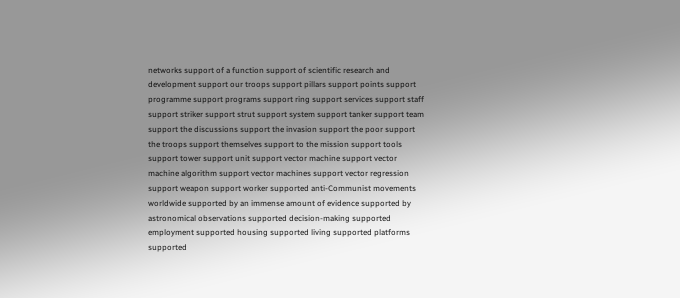networks support of a function support of scientific research and development support our troops support pillars support points support programme support programs support ring support services support staff support striker support strut support system support tanker support team support the discussions support the invasion support the poor support the troops support themselves support to the mission support tools support tower support unit support vector machine support vector machine algorithm support vector machines support vector regression support weapon support worker supported anti-Communist movements worldwide supported by an immense amount of evidence supported by astronomical observations supported decision-making supported employment supported housing supported living supported platforms supported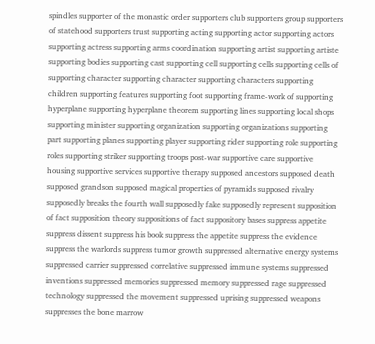spindles supporter of the monastic order supporters club supporters group supporters of statehood supporters trust supporting acting supporting actor supporting actors supporting actress supporting arms coordination supporting artist supporting artiste supporting bodies supporting cast supporting cell supporting cells supporting cells of supporting character supporting character supporting characters supporting children supporting features supporting foot supporting frame-work of supporting hyperplane supporting hyperplane theorem supporting lines supporting local shops supporting minister supporting organization supporting organizations supporting part supporting planes supporting player supporting rider supporting role supporting roles supporting striker supporting troops post-war supportive care supportive housing supportive services supportive therapy supposed ancestors supposed death supposed grandson supposed magical properties of pyramids supposed rivalry supposedly breaks the fourth wall supposedly fake supposedly represent supposition of fact supposition theory suppositions of fact suppository bases suppress appetite suppress dissent suppress his book suppress the appetite suppress the evidence suppress the warlords suppress tumor growth suppressed alternative energy systems suppressed carrier suppressed correlative suppressed immune systems suppressed inventions suppressed memories suppressed memory suppressed rage suppressed technology suppressed the movement suppressed uprising suppressed weapons suppresses the bone marrow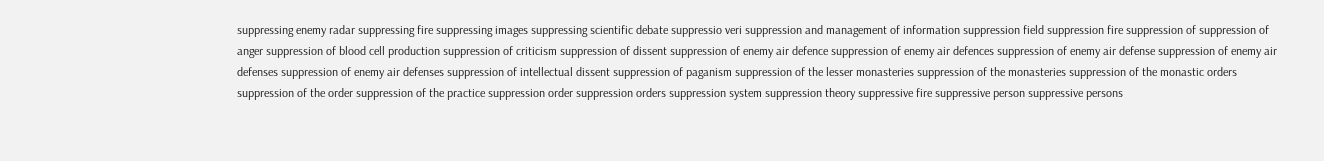suppressing enemy radar suppressing fire suppressing images suppressing scientific debate suppressio veri suppression and management of information suppression field suppression fire suppression of suppression of anger suppression of blood cell production suppression of criticism suppression of dissent suppression of enemy air defence suppression of enemy air defences suppression of enemy air defense suppression of enemy air defenses suppression of enemy air defenses suppression of intellectual dissent suppression of paganism suppression of the lesser monasteries suppression of the monasteries suppression of the monastic orders suppression of the order suppression of the practice suppression order suppression orders suppression system suppression theory suppressive fire suppressive person suppressive persons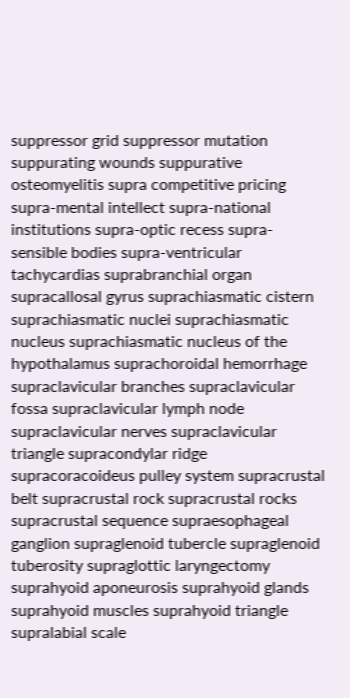suppressor grid suppressor mutation suppurating wounds suppurative osteomyelitis supra competitive pricing supra-mental intellect supra-national institutions supra-optic recess supra-sensible bodies supra-ventricular tachycardias suprabranchial organ supracallosal gyrus suprachiasmatic cistern suprachiasmatic nuclei suprachiasmatic nucleus suprachiasmatic nucleus of the hypothalamus suprachoroidal hemorrhage supraclavicular branches supraclavicular fossa supraclavicular lymph node supraclavicular nerves supraclavicular triangle supracondylar ridge supracoracoideus pulley system supracrustal belt supracrustal rock supracrustal rocks supracrustal sequence supraesophageal ganglion supraglenoid tubercle supraglenoid tuberosity supraglottic laryngectomy suprahyoid aponeurosis suprahyoid glands suprahyoid muscles suprahyoid triangle supralabial scale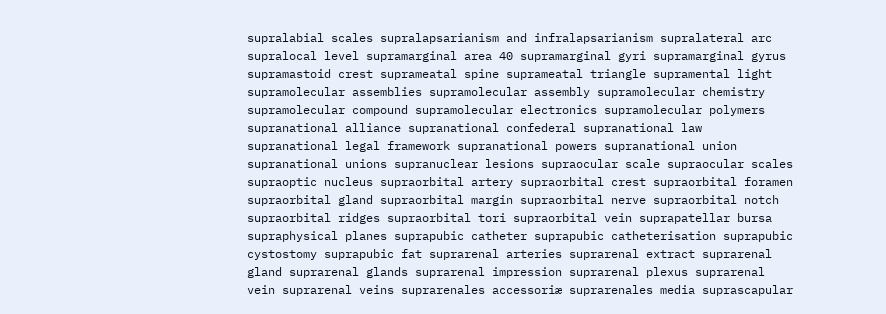supralabial scales supralapsarianism and infralapsarianism supralateral arc supralocal level supramarginal area 40 supramarginal gyri supramarginal gyrus supramastoid crest suprameatal spine suprameatal triangle supramental light supramolecular assemblies supramolecular assembly supramolecular chemistry supramolecular compound supramolecular electronics supramolecular polymers supranational alliance supranational confederal supranational law supranational legal framework supranational powers supranational union supranational unions supranuclear lesions supraocular scale supraocular scales supraoptic nucleus supraorbital artery supraorbital crest supraorbital foramen supraorbital gland supraorbital margin supraorbital nerve supraorbital notch supraorbital ridges supraorbital tori supraorbital vein suprapatellar bursa supraphysical planes suprapubic catheter suprapubic catheterisation suprapubic cystostomy suprapubic fat suprarenal arteries suprarenal extract suprarenal gland suprarenal glands suprarenal impression suprarenal plexus suprarenal vein suprarenal veins suprarenales accessoriæ suprarenales media suprascapular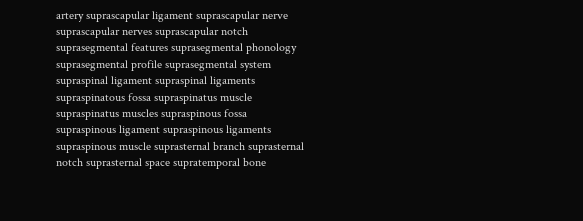artery suprascapular ligament suprascapular nerve suprascapular nerves suprascapular notch suprasegmental features suprasegmental phonology suprasegmental profile suprasegmental system supraspinal ligament supraspinal ligaments supraspinatous fossa supraspinatus muscle supraspinatus muscles supraspinous fossa supraspinous ligament supraspinous ligaments supraspinous muscle suprasternal branch suprasternal notch suprasternal space supratemporal bone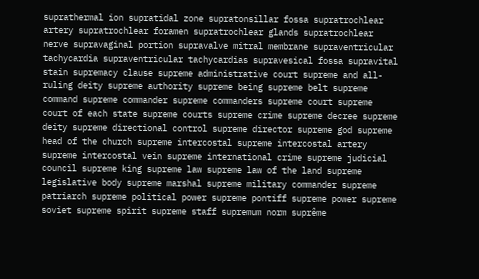suprathermal ion supratidal zone supratonsillar fossa supratrochlear artery supratrochlear foramen supratrochlear glands supratrochlear nerve supravaginal portion supravalve mitral membrane supraventricular tachycardia supraventricular tachycardias supravesical fossa supravital stain supremacy clause supreme administrative court supreme and all-ruling deity supreme authority supreme being supreme belt supreme command supreme commander supreme commanders supreme court supreme court of each state supreme courts supreme crime supreme decree supreme deity supreme directional control supreme director supreme god supreme head of the church supreme intercostal supreme intercostal artery supreme intercostal vein supreme international crime supreme judicial council supreme king supreme law supreme law of the land supreme legislative body supreme marshal supreme military commander supreme patriarch supreme political power supreme pontiff supreme power supreme soviet supreme spirit supreme staff supremum norm suprême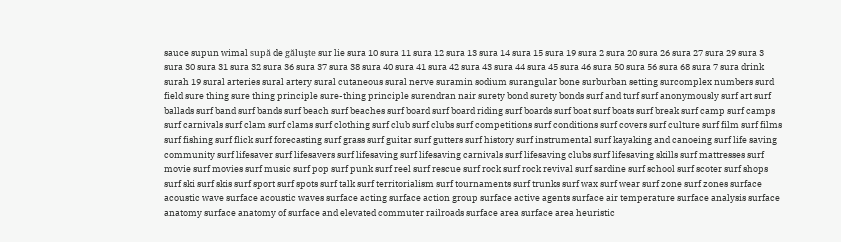sauce supun wimal supă de găluşte sur lie sura 10 sura 11 sura 12 sura 13 sura 14 sura 15 sura 19 sura 2 sura 20 sura 26 sura 27 sura 29 sura 3 sura 30 sura 31 sura 32 sura 36 sura 37 sura 38 sura 40 sura 41 sura 42 sura 43 sura 44 sura 45 sura 46 sura 50 sura 56 sura 68 sura 7 sura drink surah 19 sural arteries sural artery sural cutaneous sural nerve suramin sodium surangular bone surburban setting surcomplex numbers surd field sure thing sure thing principle sure-thing principle surendran nair surety bond surety bonds surf and turf surf anonymously surf art surf ballads surf band surf bands surf beach surf beaches surf board surf board riding surf boards surf boat surf boats surf break surf camp surf camps surf carnivals surf clam surf clams surf clothing surf club surf clubs surf competitions surf conditions surf covers surf culture surf film surf films surf fishing surf flick surf forecasting surf grass surf guitar surf gutters surf history surf instrumental surf kayaking and canoeing surf life saving community surf lifesaver surf lifesavers surf lifesaving surf lifesaving carnivals surf lifesaving clubs surf lifesaving skills surf mattresses surf movie surf movies surf music surf pop surf punk surf reel surf rescue surf rock surf rock revival surf sardine surf school surf scoter surf shops surf ski surf skis surf sport surf spots surf talk surf territorialism surf tournaments surf trunks surf wax surf wear surf zone surf zones surface acoustic wave surface acoustic waves surface acting surface action group surface active agents surface air temperature surface analysis surface anatomy surface anatomy of surface and elevated commuter railroads surface area surface area heuristic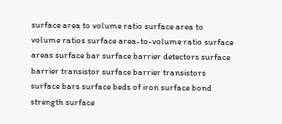surface area to volume ratio surface area to volume ratios surface area-to-volume ratio surface areas surface bar surface barrier detectors surface barrier transistor surface barrier transistors surface bars surface beds of iron surface bond strength surface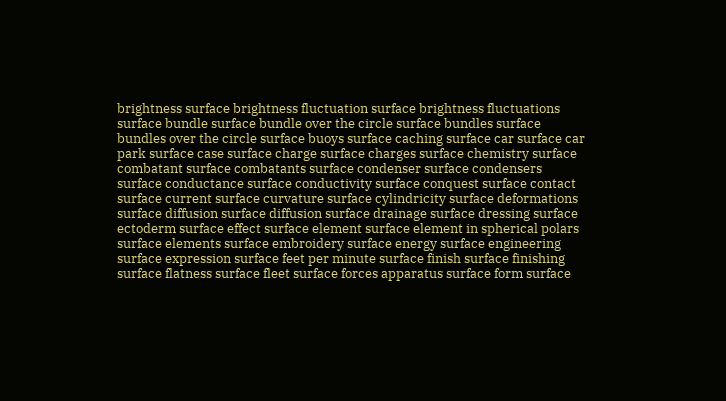brightness surface brightness fluctuation surface brightness fluctuations surface bundle surface bundle over the circle surface bundles surface bundles over the circle surface buoys surface caching surface car surface car park surface case surface charge surface charges surface chemistry surface combatant surface combatants surface condenser surface condensers surface conductance surface conductivity surface conquest surface contact surface current surface curvature surface cylindricity surface deformations surface diffusion surface diffusion surface drainage surface dressing surface ectoderm surface effect surface element surface element in spherical polars surface elements surface embroidery surface energy surface engineering surface expression surface feet per minute surface finish surface finishing surface flatness surface fleet surface forces apparatus surface form surface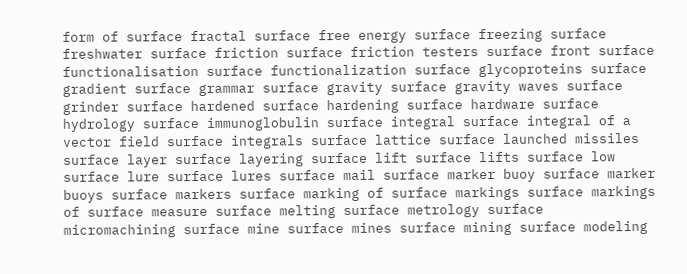form of surface fractal surface free energy surface freezing surface freshwater surface friction surface friction testers surface front surface functionalisation surface functionalization surface glycoproteins surface gradient surface grammar surface gravity surface gravity waves surface grinder surface hardened surface hardening surface hardware surface hydrology surface immunoglobulin surface integral surface integral of a vector field surface integrals surface lattice surface launched missiles surface layer surface layering surface lift surface lifts surface low surface lure surface lures surface mail surface marker buoy surface marker buoys surface markers surface marking of surface markings surface markings of surface measure surface melting surface metrology surface micromachining surface mine surface mines surface mining surface modeling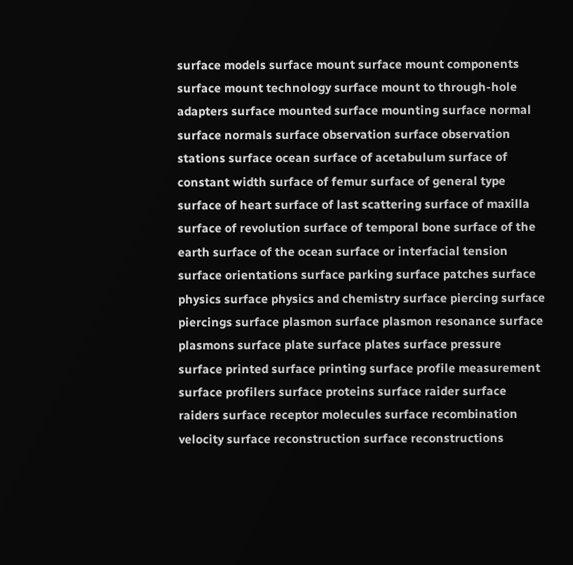surface models surface mount surface mount components surface mount technology surface mount to through-hole adapters surface mounted surface mounting surface normal surface normals surface observation surface observation stations surface ocean surface of acetabulum surface of constant width surface of femur surface of general type surface of heart surface of last scattering surface of maxilla surface of revolution surface of temporal bone surface of the earth surface of the ocean surface or interfacial tension surface orientations surface parking surface patches surface physics surface physics and chemistry surface piercing surface piercings surface plasmon surface plasmon resonance surface plasmons surface plate surface plates surface pressure surface printed surface printing surface profile measurement surface profilers surface proteins surface raider surface raiders surface receptor molecules surface recombination velocity surface reconstruction surface reconstructions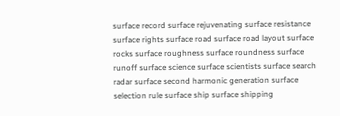surface record surface rejuvenating surface resistance surface rights surface road surface road layout surface rocks surface roughness surface roundness surface runoff surface science surface scientists surface search radar surface second harmonic generation surface selection rule surface ship surface shipping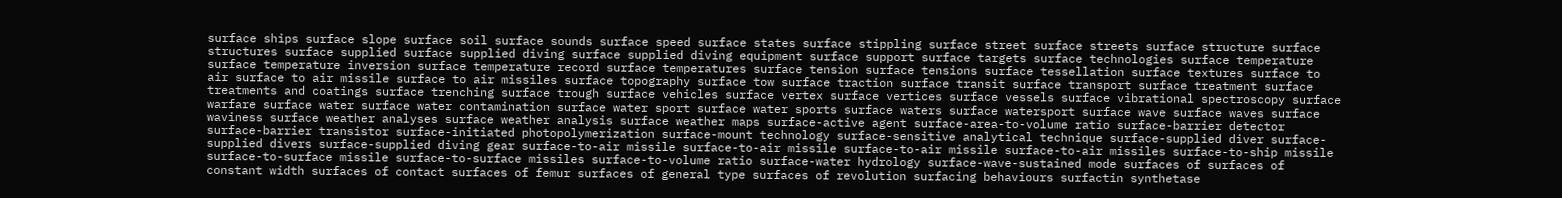surface ships surface slope surface soil surface sounds surface speed surface states surface stippling surface street surface streets surface structure surface structures surface supplied surface supplied diving surface supplied diving equipment surface support surface targets surface technologies surface temperature surface temperature inversion surface temperature record surface temperatures surface tension surface tensions surface tessellation surface textures surface to air surface to air missile surface to air missiles surface topography surface tow surface traction surface transit surface transport surface treatment surface treatments and coatings surface trenching surface trough surface vehicles surface vertex surface vertices surface vessels surface vibrational spectroscopy surface warfare surface water surface water contamination surface water sport surface water sports surface waters surface watersport surface wave surface waves surface waviness surface weather analyses surface weather analysis surface weather maps surface-active agent surface-area-to-volume ratio surface-barrier detector surface-barrier transistor surface-initiated photopolymerization surface-mount technology surface-sensitive analytical technique surface-supplied diver surface-supplied divers surface-supplied diving gear surface-to-air missile surface-to-air missile surface-to-air missile surface-to-air missiles surface-to-ship missile surface-to-surface missile surface-to-surface missiles surface-to-volume ratio surface-water hydrology surface-wave-sustained mode surfaces of surfaces of constant width surfaces of contact surfaces of femur surfaces of general type surfaces of revolution surfacing behaviours surfactin synthetase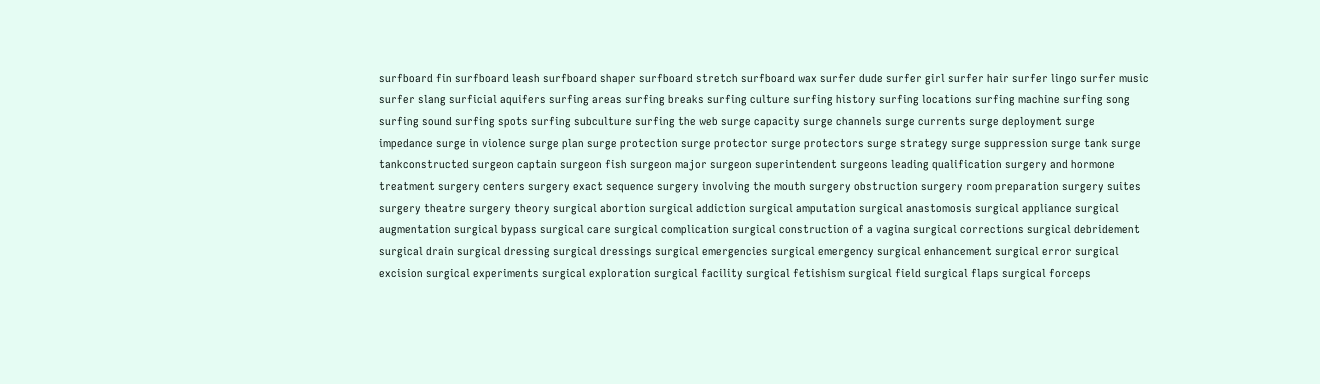surfboard fin surfboard leash surfboard shaper surfboard stretch surfboard wax surfer dude surfer girl surfer hair surfer lingo surfer music surfer slang surficial aquifers surfing areas surfing breaks surfing culture surfing history surfing locations surfing machine surfing song surfing sound surfing spots surfing subculture surfing the web surge capacity surge channels surge currents surge deployment surge impedance surge in violence surge plan surge protection surge protector surge protectors surge strategy surge suppression surge tank surge tankconstructed surgeon captain surgeon fish surgeon major surgeon superintendent surgeons leading qualification surgery and hormone treatment surgery centers surgery exact sequence surgery involving the mouth surgery obstruction surgery room preparation surgery suites surgery theatre surgery theory surgical abortion surgical addiction surgical amputation surgical anastomosis surgical appliance surgical augmentation surgical bypass surgical care surgical complication surgical construction of a vagina surgical corrections surgical debridement surgical drain surgical dressing surgical dressings surgical emergencies surgical emergency surgical enhancement surgical error surgical excision surgical experiments surgical exploration surgical facility surgical fetishism surgical field surgical flaps surgical forceps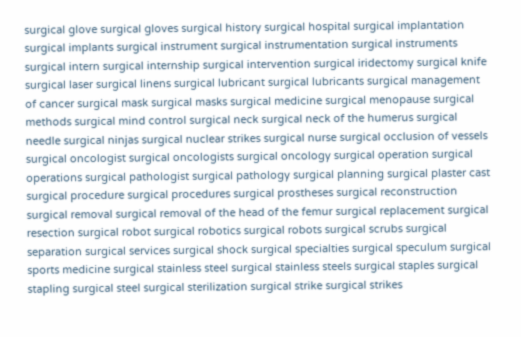surgical glove surgical gloves surgical history surgical hospital surgical implantation surgical implants surgical instrument surgical instrumentation surgical instruments surgical intern surgical internship surgical intervention surgical iridectomy surgical knife surgical laser surgical linens surgical lubricant surgical lubricants surgical management of cancer surgical mask surgical masks surgical medicine surgical menopause surgical methods surgical mind control surgical neck surgical neck of the humerus surgical needle surgical ninjas surgical nuclear strikes surgical nurse surgical occlusion of vessels surgical oncologist surgical oncologists surgical oncology surgical operation surgical operations surgical pathologist surgical pathology surgical planning surgical plaster cast surgical procedure surgical procedures surgical prostheses surgical reconstruction surgical removal surgical removal of the head of the femur surgical replacement surgical resection surgical robot surgical robotics surgical robots surgical scrubs surgical separation surgical services surgical shock surgical specialties surgical speculum surgical sports medicine surgical stainless steel surgical stainless steels surgical staples surgical stapling surgical steel surgical sterilization surgical strike surgical strikes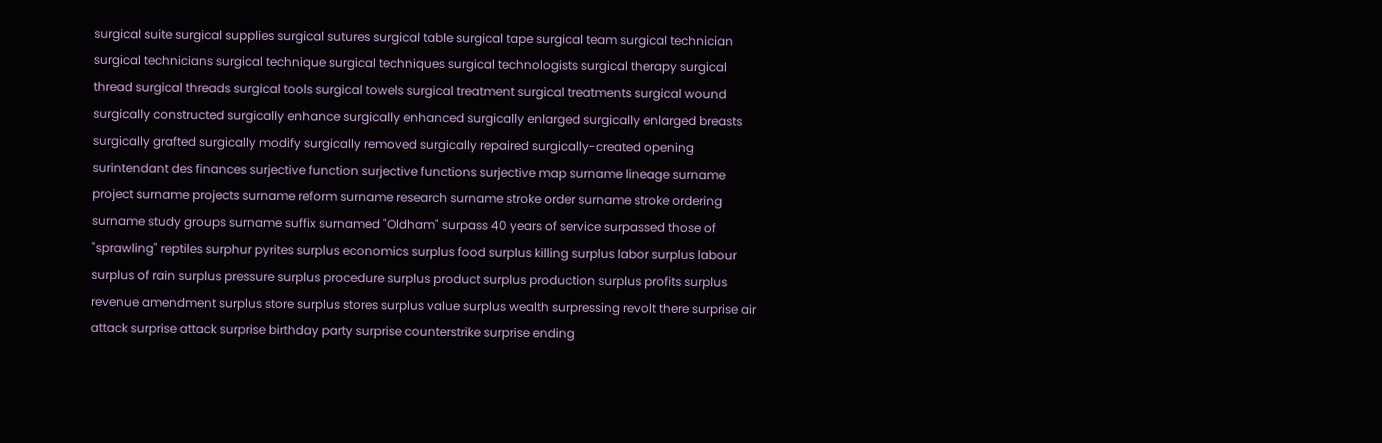surgical suite surgical supplies surgical sutures surgical table surgical tape surgical team surgical technician surgical technicians surgical technique surgical techniques surgical technologists surgical therapy surgical thread surgical threads surgical tools surgical towels surgical treatment surgical treatments surgical wound surgically constructed surgically enhance surgically enhanced surgically enlarged surgically enlarged breasts surgically grafted surgically modify surgically removed surgically repaired surgically-created opening surintendant des finances surjective function surjective functions surjective map surname lineage surname project surname projects surname reform surname research surname stroke order surname stroke ordering surname study groups surname suffix surnamed "Oldham" surpass 40 years of service surpassed those of "sprawling" reptiles surphur pyrites surplus economics surplus food surplus killing surplus labor surplus labour surplus of rain surplus pressure surplus procedure surplus product surplus production surplus profits surplus revenue amendment surplus store surplus stores surplus value surplus wealth surpressing revolt there surprise air attack surprise attack surprise birthday party surprise counterstrike surprise ending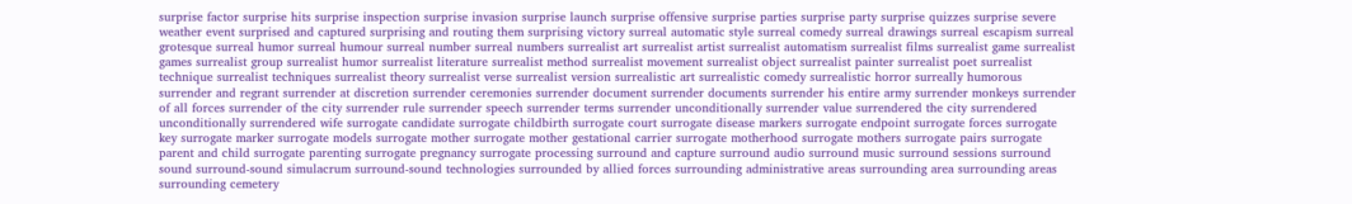surprise factor surprise hits surprise inspection surprise invasion surprise launch surprise offensive surprise parties surprise party surprise quizzes surprise severe weather event surprised and captured surprising and routing them surprising victory surreal automatic style surreal comedy surreal drawings surreal escapism surreal grotesque surreal humor surreal humour surreal number surreal numbers surrealist art surrealist artist surrealist automatism surrealist films surrealist game surrealist games surrealist group surrealist humor surrealist literature surrealist method surrealist movement surrealist object surrealist painter surrealist poet surrealist technique surrealist techniques surrealist theory surrealist verse surrealist version surrealistic art surrealistic comedy surrealistic horror surreally humorous surrender and regrant surrender at discretion surrender ceremonies surrender document surrender documents surrender his entire army surrender monkeys surrender of all forces surrender of the city surrender rule surrender speech surrender terms surrender unconditionally surrender value surrendered the city surrendered unconditionally surrendered wife surrogate candidate surrogate childbirth surrogate court surrogate disease markers surrogate endpoint surrogate forces surrogate key surrogate marker surrogate models surrogate mother surrogate mother gestational carrier surrogate motherhood surrogate mothers surrogate pairs surrogate parent and child surrogate parenting surrogate pregnancy surrogate processing surround and capture surround audio surround music surround sessions surround sound surround-sound simulacrum surround-sound technologies surrounded by allied forces surrounding administrative areas surrounding area surrounding areas surrounding cemetery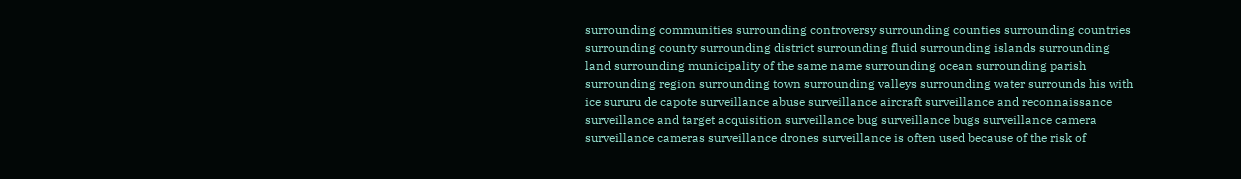surrounding communities surrounding controversy surrounding counties surrounding countries surrounding county surrounding district surrounding fluid surrounding islands surrounding land surrounding municipality of the same name surrounding ocean surrounding parish surrounding region surrounding town surrounding valleys surrounding water surrounds his with ice sururu de capote surveillance abuse surveillance aircraft surveillance and reconnaissance surveillance and target acquisition surveillance bug surveillance bugs surveillance camera surveillance cameras surveillance drones surveillance is often used because of the risk of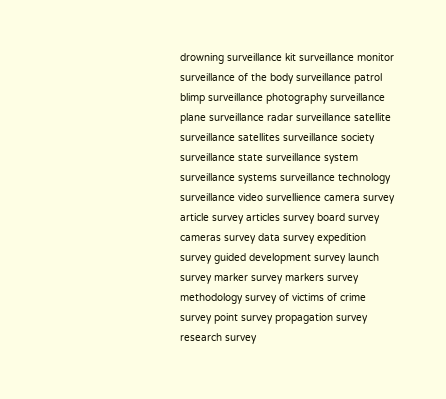drowning surveillance kit surveillance monitor surveillance of the body surveillance patrol blimp surveillance photography surveillance plane surveillance radar surveillance satellite surveillance satellites surveillance society surveillance state surveillance system surveillance systems surveillance technology surveillance video survellience camera survey article survey articles survey board survey cameras survey data survey expedition survey guided development survey launch survey marker survey markers survey methodology survey of victims of crime survey point survey propagation survey research survey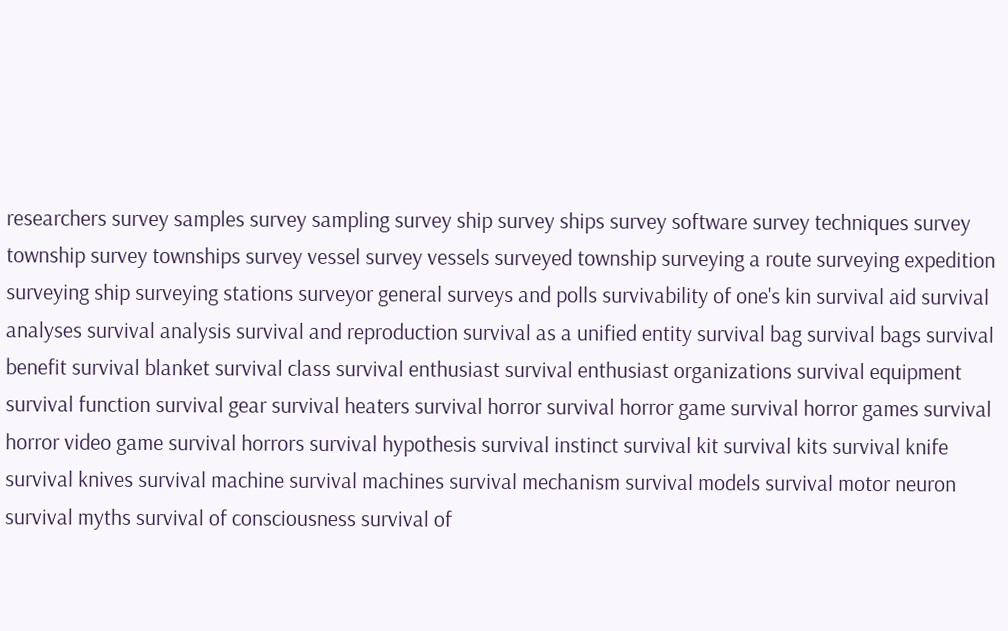researchers survey samples survey sampling survey ship survey ships survey software survey techniques survey township survey townships survey vessel survey vessels surveyed township surveying a route surveying expedition surveying ship surveying stations surveyor general surveys and polls survivability of one's kin survival aid survival analyses survival analysis survival and reproduction survival as a unified entity survival bag survival bags survival benefit survival blanket survival class survival enthusiast survival enthusiast organizations survival equipment survival function survival gear survival heaters survival horror survival horror game survival horror games survival horror video game survival horrors survival hypothesis survival instinct survival kit survival kits survival knife survival knives survival machine survival machines survival mechanism survival models survival motor neuron survival myths survival of consciousness survival of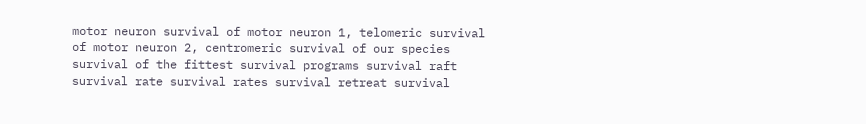motor neuron survival of motor neuron 1, telomeric survival of motor neuron 2, centromeric survival of our species survival of the fittest survival programs survival raft survival rate survival rates survival retreat survival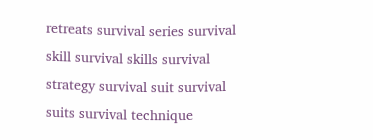retreats survival series survival skill survival skills survival strategy survival suit survival suits survival technique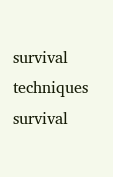survival techniques survival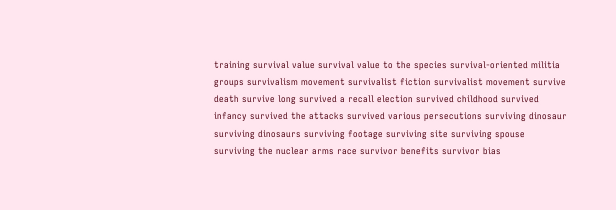training survival value survival value to the species survival-oriented militia groups survivalism movement survivalist fiction survivalist movement survive death survive long survived a recall election survived childhood survived infancy survived the attacks survived various persecutions surviving dinosaur surviving dinosaurs surviving footage surviving site surviving spouse surviving the nuclear arms race survivor benefits survivor bias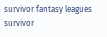survivor fantasy leagues survivor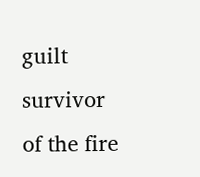guilt survivor of the fire